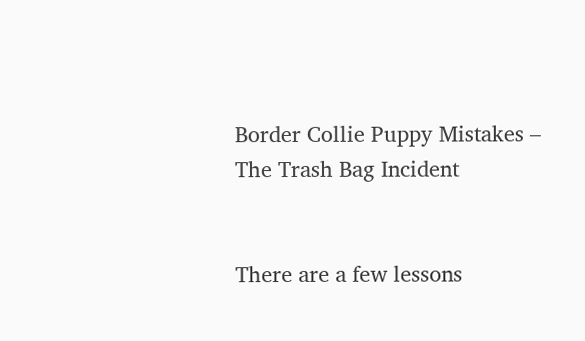Border Collie Puppy Mistakes – The Trash Bag Incident


There are a few lessons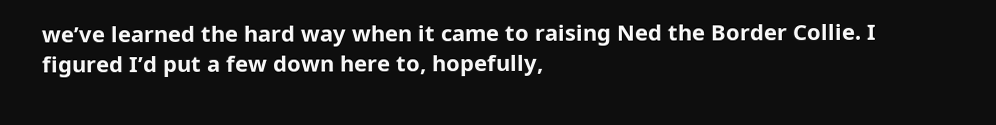we’ve learned the hard way when it came to raising Ned the Border Collie. I figured I’d put a few down here to, hopefully,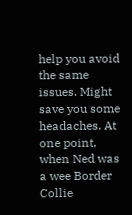help you avoid the same issues. Might save you some headaches. At one point, when Ned was a wee Border Collie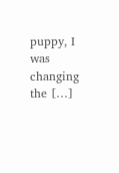puppy, I was changing the […]